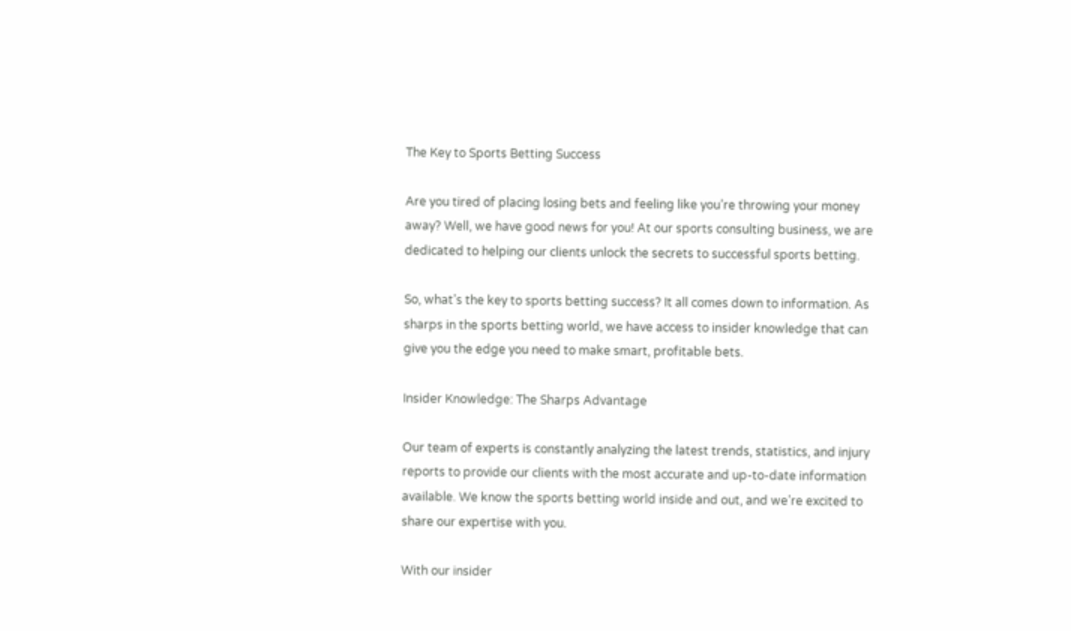The Key to Sports Betting Success

Are you tired of placing losing bets and feeling like you’re throwing your money away? Well, we have good news for you! At our sports consulting business, we are dedicated to helping our clients unlock the secrets to successful sports betting.

So, what’s the key to sports betting success? It all comes down to information. As sharps in the sports betting world, we have access to insider knowledge that can give you the edge you need to make smart, profitable bets.

Insider Knowledge: The Sharps Advantage

Our team of experts is constantly analyzing the latest trends, statistics, and injury reports to provide our clients with the most accurate and up-to-date information available. We know the sports betting world inside and out, and we’re excited to share our expertise with you.

With our insider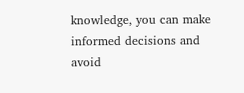knowledge, you can make informed decisions and avoid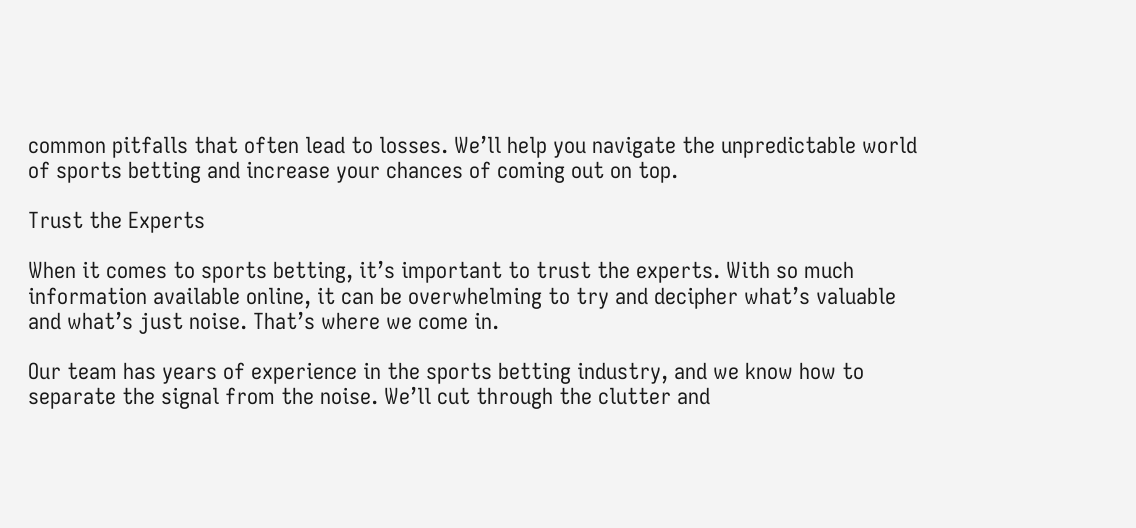common pitfalls that often lead to losses. We’ll help you navigate the unpredictable world of sports betting and increase your chances of coming out on top.

Trust the Experts

When it comes to sports betting, it’s important to trust the experts. With so much information available online, it can be overwhelming to try and decipher what’s valuable and what’s just noise. That’s where we come in.

Our team has years of experience in the sports betting industry, and we know how to separate the signal from the noise. We’ll cut through the clutter and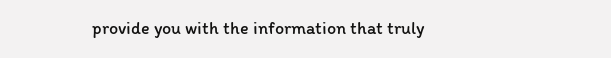provide you with the information that truly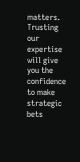matters. Trusting our expertise will give you the confidence to make strategic bets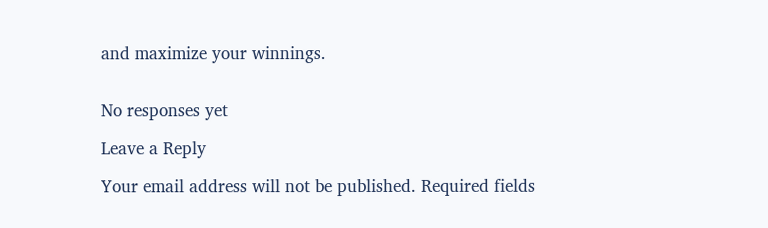and maximize your winnings.


No responses yet

Leave a Reply

Your email address will not be published. Required fields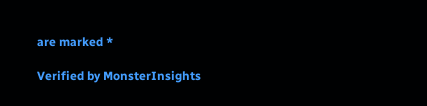are marked *

Verified by MonsterInsights